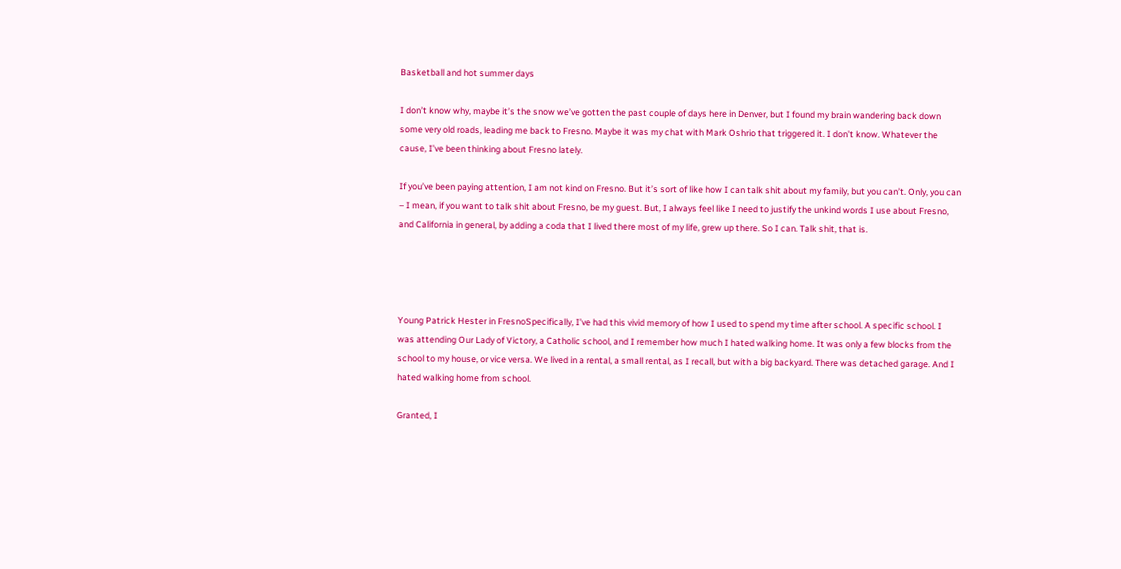Basketball and hot summer days

I don’t know why, maybe it’s the snow we’ve gotten the past couple of days here in Denver, but I found my brain wandering back down some very old roads, leading me back to Fresno. Maybe it was my chat with Mark Oshrio that triggered it. I don’t know. Whatever the cause, I’ve been thinking about Fresno lately.

If you’ve been paying attention, I am not kind on Fresno. But it’s sort of like how I can talk shit about my family, but you can’t. Only, you can – I mean, if you want to talk shit about Fresno, be my guest. But, I always feel like I need to justify the unkind words I use about Fresno, and California in general, by adding a coda that I lived there most of my life, grew up there. So I can. Talk shit, that is.




Young Patrick Hester in FresnoSpecifically, I’ve had this vivid memory of how I used to spend my time after school. A specific school. I was attending Our Lady of Victory, a Catholic school, and I remember how much I hated walking home. It was only a few blocks from the school to my house, or vice versa. We lived in a rental, a small rental, as I recall, but with a big backyard. There was detached garage. And I hated walking home from school.

Granted, I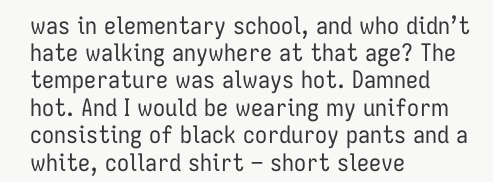was in elementary school, and who didn’t hate walking anywhere at that age? The temperature was always hot. Damned hot. And I would be wearing my uniform consisting of black corduroy pants and a white, collard shirt – short sleeve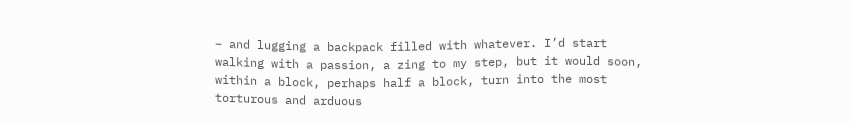– and lugging a backpack filled with whatever. I’d start walking with a passion, a zing to my step, but it would soon, within a block, perhaps half a block, turn into the most torturous and arduous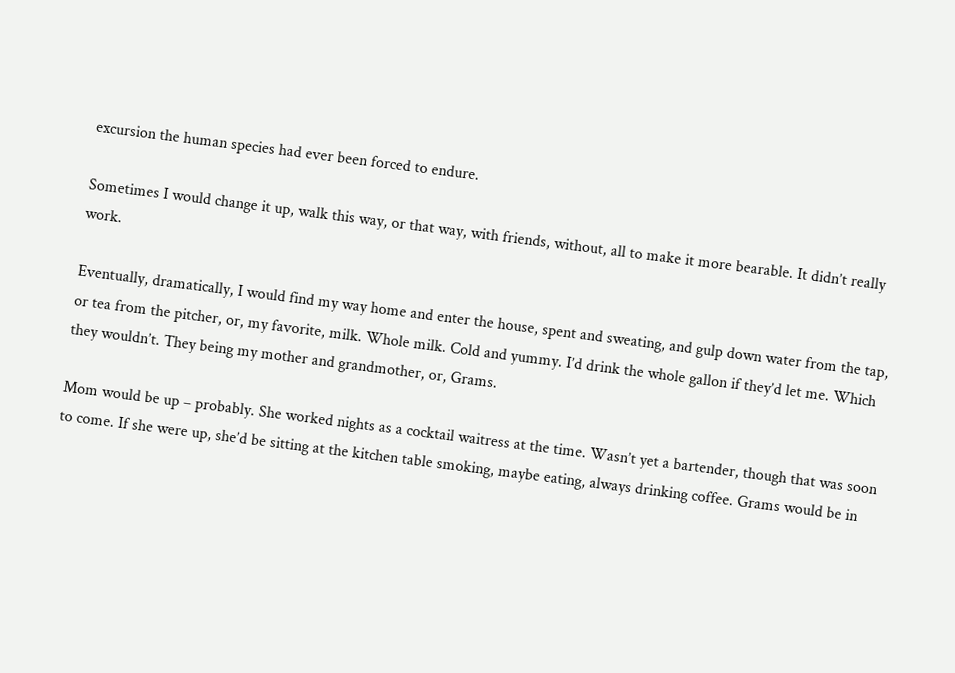excursion the human species had ever been forced to endure.

Sometimes I would change it up, walk this way, or that way, with friends, without, all to make it more bearable. It didn’t really work.

Eventually, dramatically, I would find my way home and enter the house, spent and sweating, and gulp down water from the tap, or tea from the pitcher, or, my favorite, milk. Whole milk. Cold and yummy. I’d drink the whole gallon if they’d let me. Which they wouldn’t. They being my mother and grandmother, or, Grams.

Mom would be up – probably. She worked nights as a cocktail waitress at the time. Wasn’t yet a bartender, though that was soon to come. If she were up, she’d be sitting at the kitchen table smoking, maybe eating, always drinking coffee. Grams would be in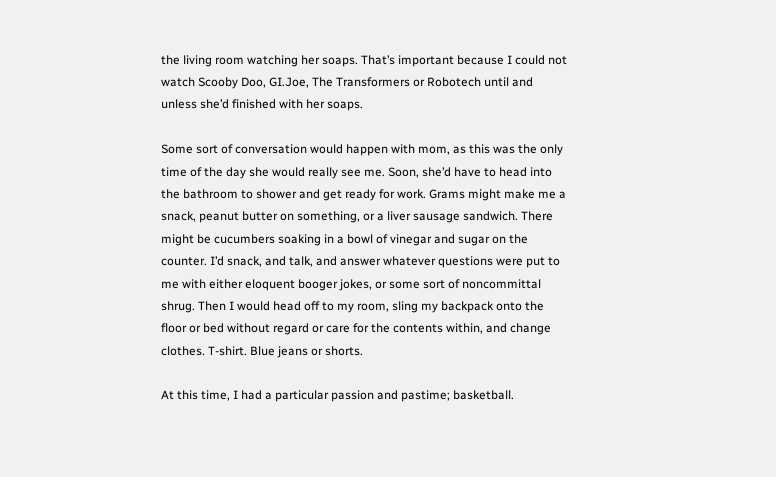the living room watching her soaps. That’s important because I could not watch Scooby Doo, GI.Joe, The Transformers or Robotech until and unless she’d finished with her soaps.

Some sort of conversation would happen with mom, as this was the only time of the day she would really see me. Soon, she’d have to head into the bathroom to shower and get ready for work. Grams might make me a snack, peanut butter on something, or a liver sausage sandwich. There might be cucumbers soaking in a bowl of vinegar and sugar on the counter. I’d snack, and talk, and answer whatever questions were put to me with either eloquent booger jokes, or some sort of noncommittal shrug. Then I would head off to my room, sling my backpack onto the floor or bed without regard or care for the contents within, and change clothes. T-shirt. Blue jeans or shorts.

At this time, I had a particular passion and pastime; basketball.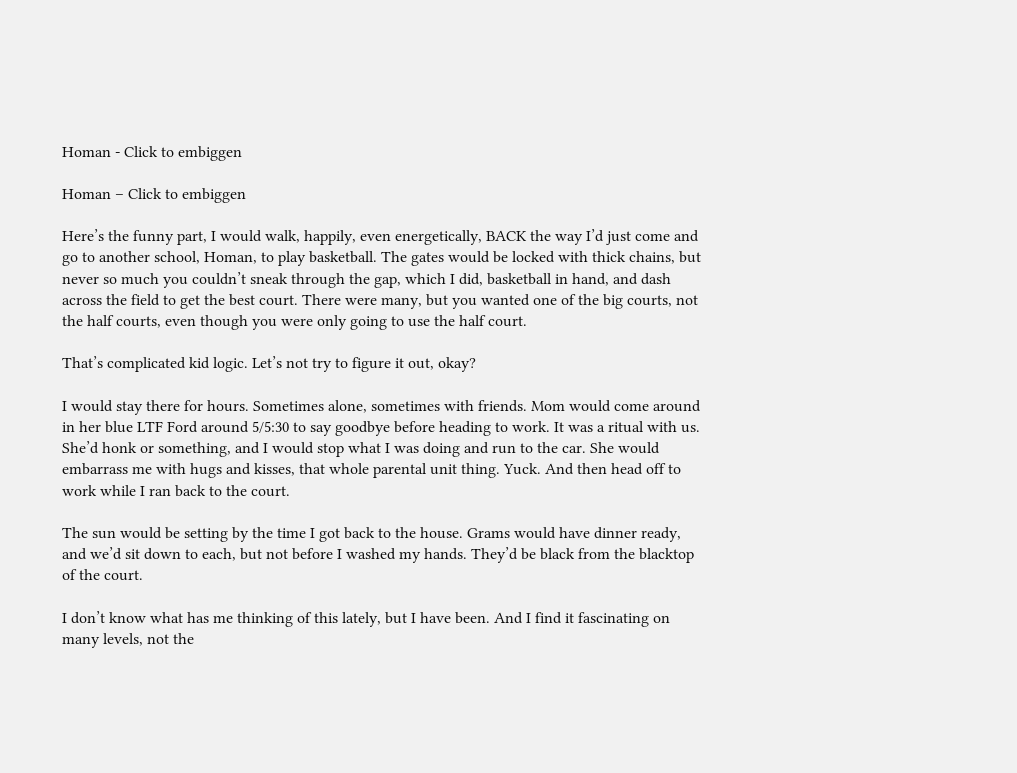Homan - Click to embiggen

Homan – Click to embiggen

Here’s the funny part, I would walk, happily, even energetically, BACK the way I’d just come and go to another school, Homan, to play basketball. The gates would be locked with thick chains, but never so much you couldn’t sneak through the gap, which I did, basketball in hand, and dash across the field to get the best court. There were many, but you wanted one of the big courts, not the half courts, even though you were only going to use the half court.

That’s complicated kid logic. Let’s not try to figure it out, okay?

I would stay there for hours. Sometimes alone, sometimes with friends. Mom would come around in her blue LTF Ford around 5/5:30 to say goodbye before heading to work. It was a ritual with us. She’d honk or something, and I would stop what I was doing and run to the car. She would embarrass me with hugs and kisses, that whole parental unit thing. Yuck. And then head off to work while I ran back to the court.

The sun would be setting by the time I got back to the house. Grams would have dinner ready, and we’d sit down to each, but not before I washed my hands. They’d be black from the blacktop of the court.

I don’t know what has me thinking of this lately, but I have been. And I find it fascinating on many levels, not the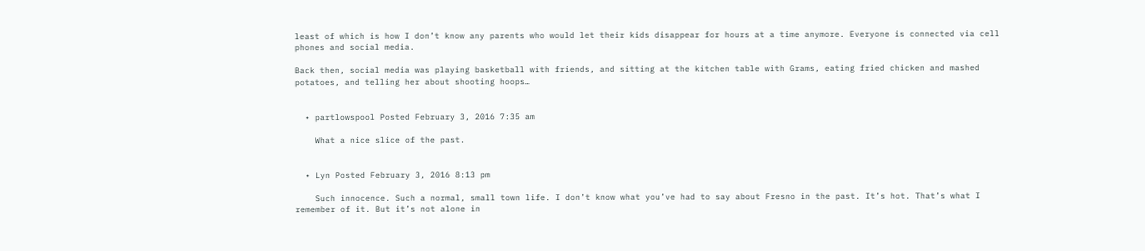least of which is how I don’t know any parents who would let their kids disappear for hours at a time anymore. Everyone is connected via cell phones and social media.

Back then, social media was playing basketball with friends, and sitting at the kitchen table with Grams, eating fried chicken and mashed potatoes, and telling her about shooting hoops…


  • partlowspool Posted February 3, 2016 7:35 am

    What a nice slice of the past.


  • Lyn Posted February 3, 2016 8:13 pm

    Such innocence. Such a normal, small town life. I don’t know what you’ve had to say about Fresno in the past. It’s hot. That’s what I remember of it. But it’s not alone in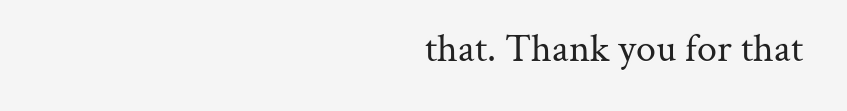that. Thank you for that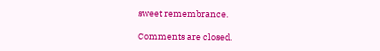sweet remembrance.

Comments are closed.